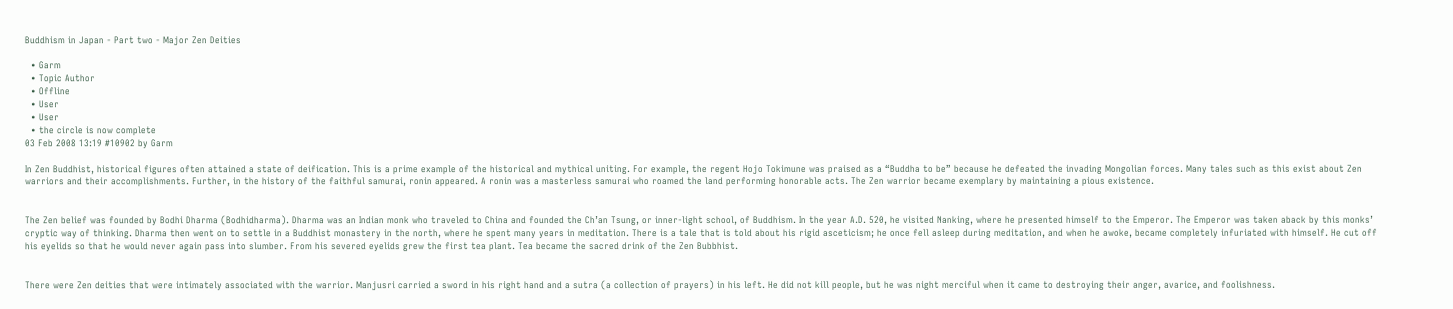Buddhism in Japan - Part two - Major Zen Deities

  • Garm
  • Topic Author
  • Offline
  • User
  • User
  • the circle is now complete
03 Feb 2008 13:19 #10902 by Garm

In Zen Buddhist, historical figures often attained a state of deification. This is a prime example of the historical and mythical uniting. For example, the regent Hojo Tokimune was praised as a “Buddha to be” because he defeated the invading Mongolian forces. Many tales such as this exist about Zen warriors and their accomplishments. Further, in the history of the faithful samurai, ronin appeared. A ronin was a masterless samurai who roamed the land performing honorable acts. The Zen warrior became exemplary by maintaining a pious existence.


The Zen belief was founded by Bodhi Dharma (Bodhidharma). Dharma was an Indian monk who traveled to China and founded the Ch’an Tsung, or inner-light school, of Buddhism. In the year A.D. 520, he visited Nanking, where he presented himself to the Emperor. The Emperor was taken aback by this monks’ cryptic way of thinking. Dharma then went on to settle in a Buddhist monastery in the north, where he spent many years in meditation. There is a tale that is told about his rigid asceticism; he once fell asleep during meditation, and when he awoke, became completely infuriated with himself. He cut off his eyelids so that he would never again pass into slumber. From his severed eyelids grew the first tea plant. Tea became the sacred drink of the Zen Bubbhist.


There were Zen deities that were intimately associated with the warrior. Manjusri carried a sword in his right hand and a sutra (a collection of prayers) in his left. He did not kill people, but he was night merciful when it came to destroying their anger, avarice, and foolishness.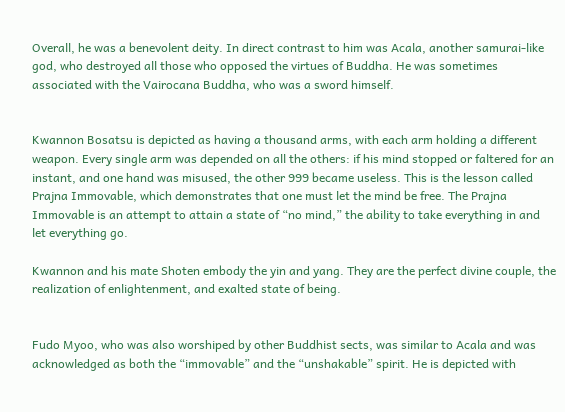Overall, he was a benevolent deity. In direct contrast to him was Acala, another samurai-like god, who destroyed all those who opposed the virtues of Buddha. He was sometimes associated with the Vairocana Buddha, who was a sword himself.


Kwannon Bosatsu is depicted as having a thousand arms, with each arm holding a different weapon. Every single arm was depended on all the others: if his mind stopped or faltered for an instant, and one hand was misused, the other 999 became useless. This is the lesson called Prajna Immovable, which demonstrates that one must let the mind be free. The Prajna Immovable is an attempt to attain a state of “no mind,” the ability to take everything in and let everything go.

Kwannon and his mate Shoten embody the yin and yang. They are the perfect divine couple, the realization of enlightenment, and exalted state of being.


Fudo Myoo, who was also worshiped by other Buddhist sects, was similar to Acala and was acknowledged as both the “immovable” and the “unshakable” spirit. He is depicted with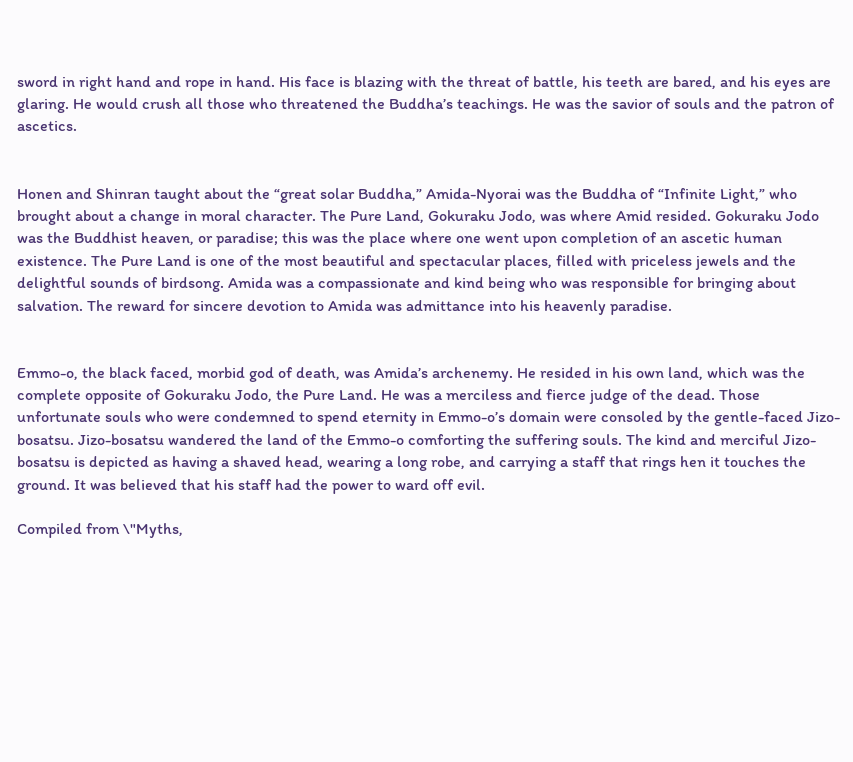sword in right hand and rope in hand. His face is blazing with the threat of battle, his teeth are bared, and his eyes are glaring. He would crush all those who threatened the Buddha’s teachings. He was the savior of souls and the patron of ascetics.


Honen and Shinran taught about the “great solar Buddha,” Amida-Nyorai was the Buddha of “Infinite Light,” who brought about a change in moral character. The Pure Land, Gokuraku Jodo, was where Amid resided. Gokuraku Jodo was the Buddhist heaven, or paradise; this was the place where one went upon completion of an ascetic human existence. The Pure Land is one of the most beautiful and spectacular places, filled with priceless jewels and the delightful sounds of birdsong. Amida was a compassionate and kind being who was responsible for bringing about salvation. The reward for sincere devotion to Amida was admittance into his heavenly paradise.


Emmo-o, the black faced, morbid god of death, was Amida’s archenemy. He resided in his own land, which was the complete opposite of Gokuraku Jodo, the Pure Land. He was a merciless and fierce judge of the dead. Those unfortunate souls who were condemned to spend eternity in Emmo-o’s domain were consoled by the gentle-faced Jizo-bosatsu. Jizo-bosatsu wandered the land of the Emmo-o comforting the suffering souls. The kind and merciful Jizo-bosatsu is depicted as having a shaved head, wearing a long robe, and carrying a staff that rings hen it touches the ground. It was believed that his staff had the power to ward off evil.

Compiled from \"Myths,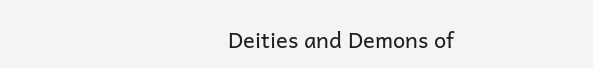Deities and Demons of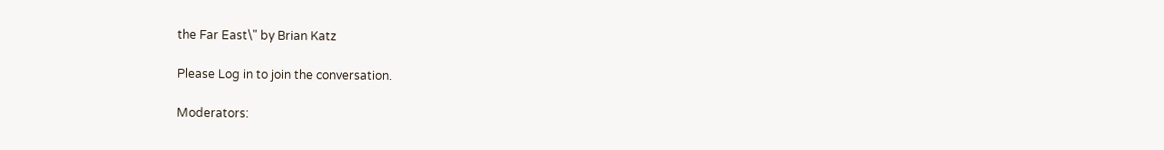the Far East\" by Brian Katz

Please Log in to join the conversation.

Moderators: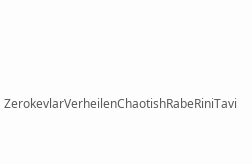ZerokevlarVerheilenChaotishRabeRiniTavi